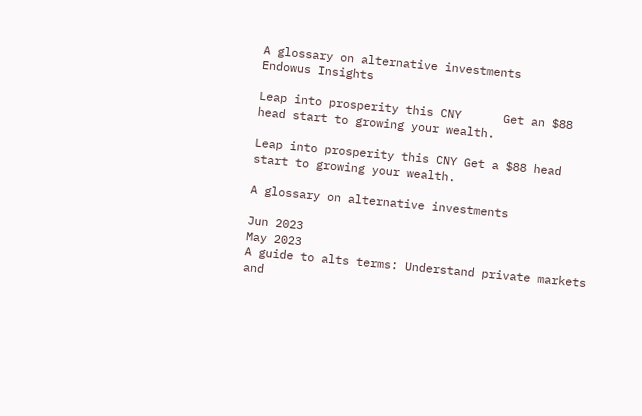A glossary on alternative investments
Endowus Insights

Leap into prosperity this CNY      Get an $88 head start to growing your wealth.

Leap into prosperity this CNY Get a $88 head start to growing your wealth.

A glossary on alternative investments

Jun 2023
May 2023
A guide to alts terms: Understand private markets and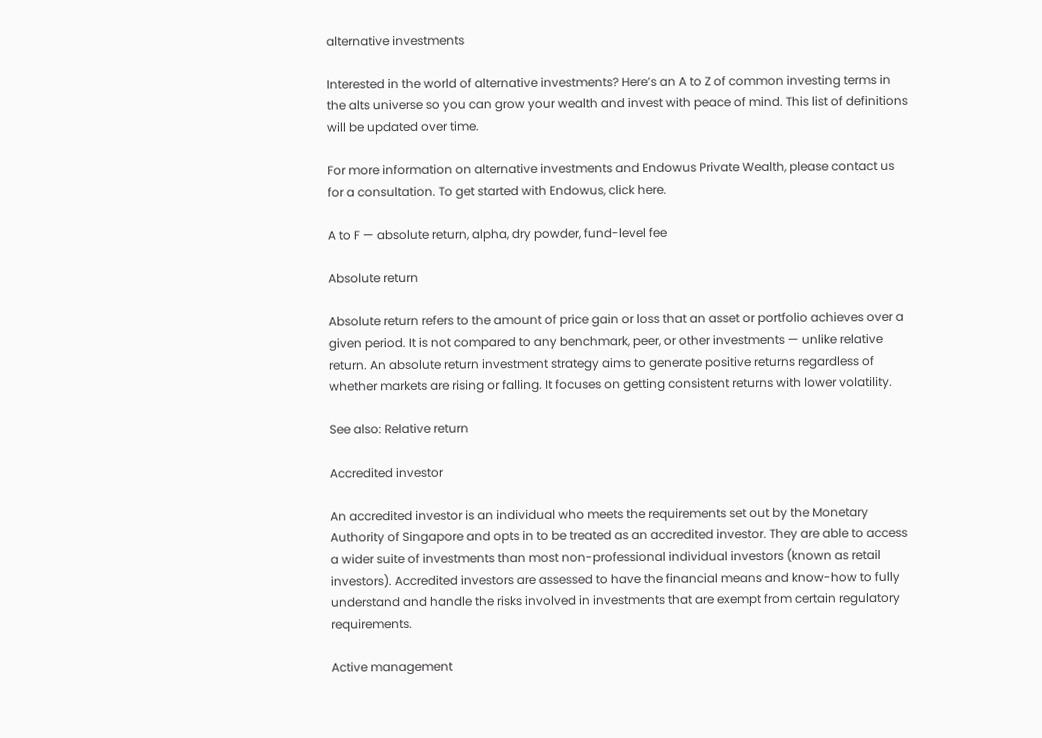alternative investments

Interested in the world of alternative investments? Here’s an A to Z of common investing terms in the alts universe so you can grow your wealth and invest with peace of mind. This list of definitions will be updated over time.

For more information on alternative investments and Endowus Private Wealth, please contact us for a consultation. To get started with Endowus, click here.

A to F — absolute return, alpha, dry powder, fund-level fee

Absolute return

Absolute return refers to the amount of price gain or loss that an asset or portfolio achieves over a given period. It is not compared to any benchmark, peer, or other investments — unlike relative return. An absolute return investment strategy aims to generate positive returns regardless of whether markets are rising or falling. It focuses on getting consistent returns with lower volatility.

See also: Relative return

Accredited investor

An accredited investor is an individual who meets the requirements set out by the Monetary Authority of Singapore and opts in to be treated as an accredited investor. They are able to access a wider suite of investments than most non-professional individual investors (known as retail investors). Accredited investors are assessed to have the financial means and know-how to fully understand and handle the risks involved in investments that are exempt from certain regulatory requirements.

Active management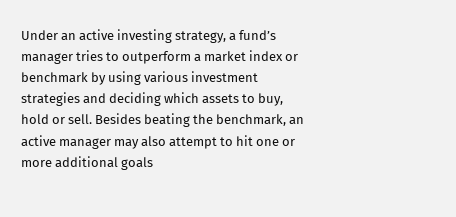Under an active investing strategy, a fund’s manager tries to outperform a market index or benchmark by using various investment strategies and deciding which assets to buy, hold or sell. Besides beating the benchmark, an active manager may also attempt to hit one or more additional goals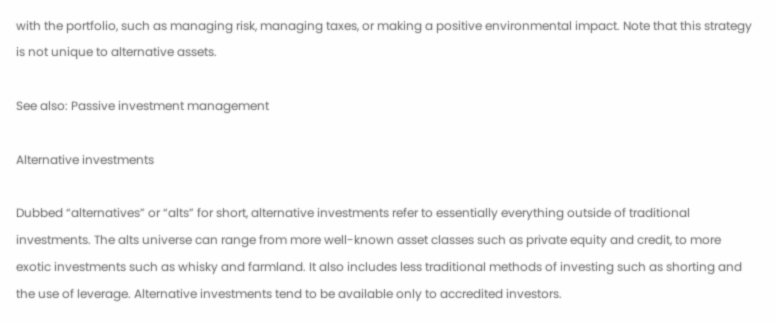with the portfolio, such as managing risk, managing taxes, or making a positive environmental impact. Note that this strategy is not unique to alternative assets.

See also: Passive investment management

Alternative investments

Dubbed “alternatives” or “alts” for short, alternative investments refer to essentially everything outside of traditional investments. The alts universe can range from more well-known asset classes such as private equity and credit, to more exotic investments such as whisky and farmland. It also includes less traditional methods of investing such as shorting and the use of leverage. Alternative investments tend to be available only to accredited investors.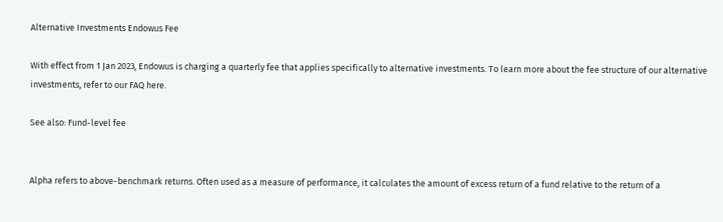Alternative Investments Endowus Fee

With effect from 1 Jan 2023, Endowus is charging a quarterly fee that applies specifically to alternative investments. To learn more about the fee structure of our alternative investments, refer to our FAQ here.

See also: Fund-level fee


Alpha refers to above-benchmark returns. Often used as a measure of performance, it calculates the amount of excess return of a fund relative to the return of a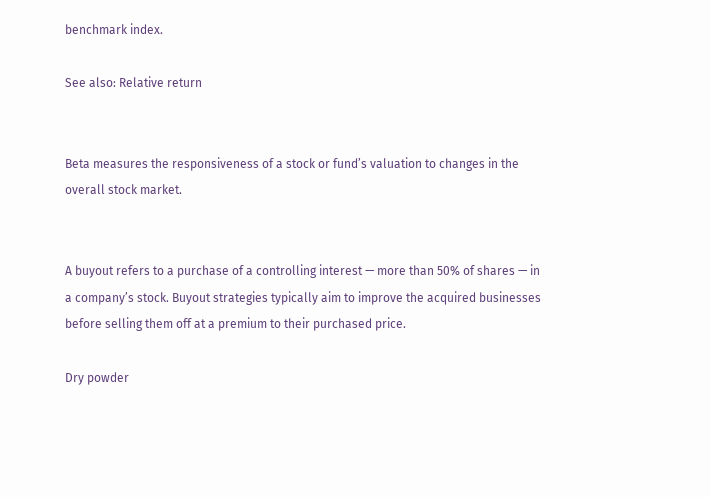benchmark index.

See also: Relative return


Beta measures the responsiveness of a stock or fund’s valuation to changes in the overall stock market.


A buyout refers to a purchase of a controlling interest — more than 50% of shares — in a company’s stock. Buyout strategies typically aim to improve the acquired businesses before selling them off at a premium to their purchased price.

Dry powder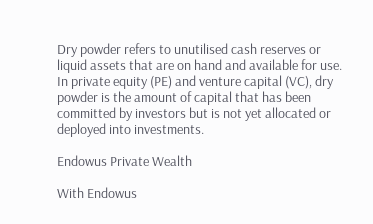Dry powder refers to unutilised cash reserves or liquid assets that are on hand and available for use. In private equity (PE) and venture capital (VC), dry powder is the amount of capital that has been committed by investors but is not yet allocated or deployed into investments.

Endowus Private Wealth

With Endowus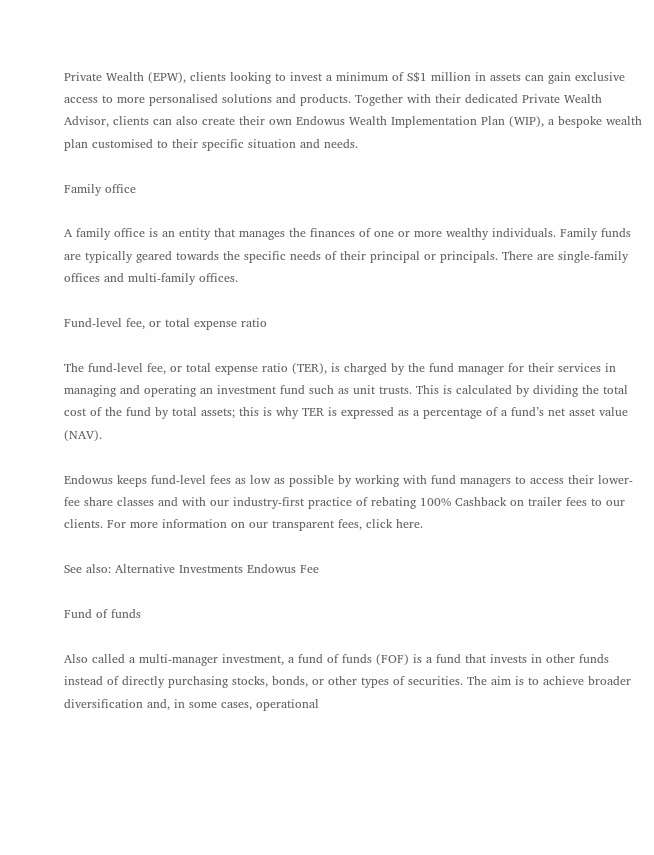Private Wealth (EPW), clients looking to invest a minimum of S$1 million in assets can gain exclusive access to more personalised solutions and products. Together with their dedicated Private Wealth Advisor, clients can also create their own Endowus Wealth Implementation Plan (WIP), a bespoke wealth plan customised to their specific situation and needs.

Family office

A family office is an entity that manages the finances of one or more wealthy individuals. Family funds are typically geared towards the specific needs of their principal or principals. There are single-family offices and multi-family offices.

Fund-level fee, or total expense ratio

The fund-level fee, or total expense ratio (TER), is charged by the fund manager for their services in managing and operating an investment fund such as unit trusts. This is calculated by dividing the total cost of the fund by total assets; this is why TER is expressed as a percentage of a fund’s net asset value (NAV).

Endowus keeps fund-level fees as low as possible by working with fund managers to access their lower-fee share classes and with our industry-first practice of rebating 100% Cashback on trailer fees to our clients. For more information on our transparent fees, click here.

See also: Alternative Investments Endowus Fee

Fund of funds

Also called a multi-manager investment, a fund of funds (FOF) is a fund that invests in other funds instead of directly purchasing stocks, bonds, or other types of securities. The aim is to achieve broader diversification and, in some cases, operational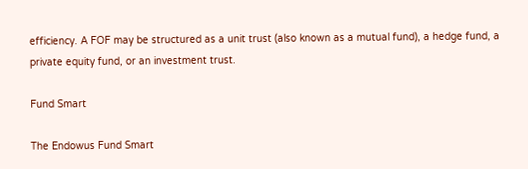efficiency. A FOF may be structured as a unit trust (also known as a mutual fund), a hedge fund, a private equity fund, or an investment trust.

Fund Smart

The Endowus Fund Smart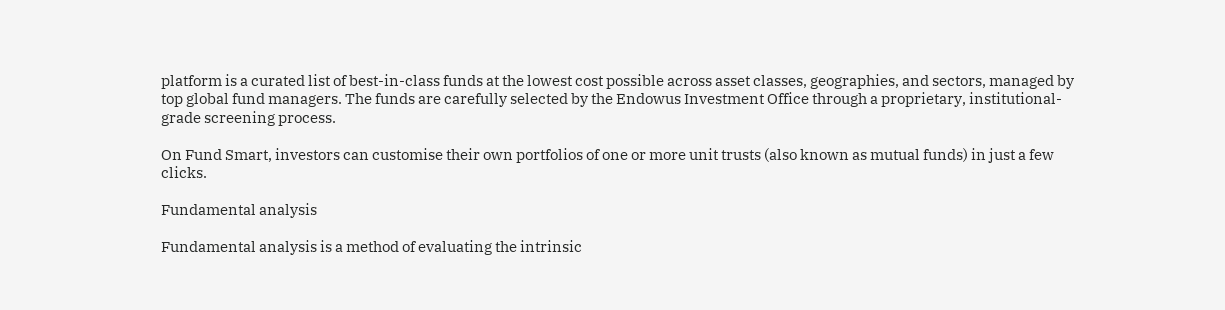platform is a curated list of best-in-class funds at the lowest cost possible across asset classes, geographies, and sectors, managed by top global fund managers. The funds are carefully selected by the Endowus Investment Office through a proprietary, institutional-grade screening process.

On Fund Smart, investors can customise their own portfolios of one or more unit trusts (also known as mutual funds) in just a few clicks.

Fundamental analysis

Fundamental analysis is a method of evaluating the intrinsic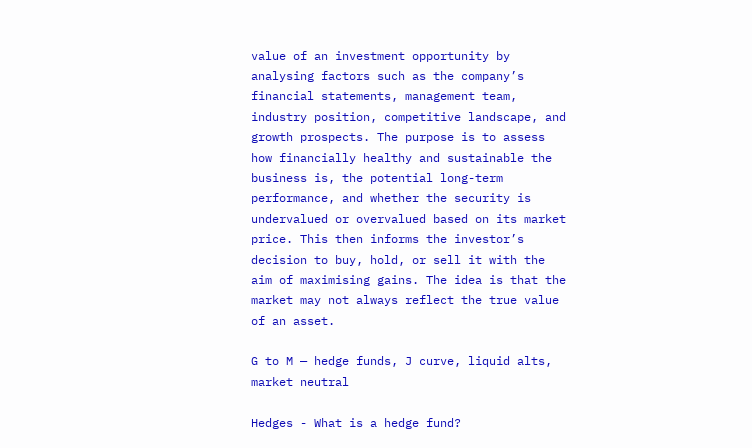value of an investment opportunity by analysing factors such as the company’s financial statements, management team, industry position, competitive landscape, and growth prospects. The purpose is to assess how financially healthy and sustainable the business is, the potential long-term performance, and whether the security is undervalued or overvalued based on its market price. This then informs the investor’s decision to buy, hold, or sell it with the aim of maximising gains. The idea is that the market may not always reflect the true value of an asset.

G to M — hedge funds, J curve, liquid alts, market neutral

Hedges - What is a hedge fund?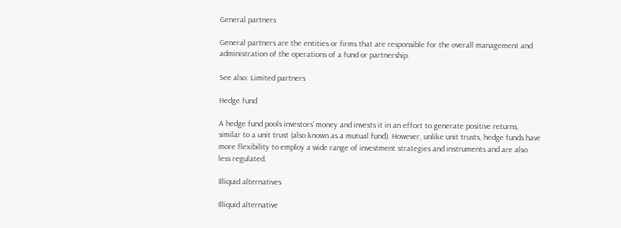General partners

General partners are the entities or firms that are responsible for the overall management and administration of the operations of a fund or partnership.

See also: Limited partners

Hedge fund

A hedge fund pools investors’ money and invests it in an effort to generate positive returns, similar to a unit trust (also known as a mutual fund). However, unlike unit trusts, hedge funds have more flexibility to employ a wide range of investment strategies and instruments and are also less regulated.

Illiquid alternatives

Illiquid alternative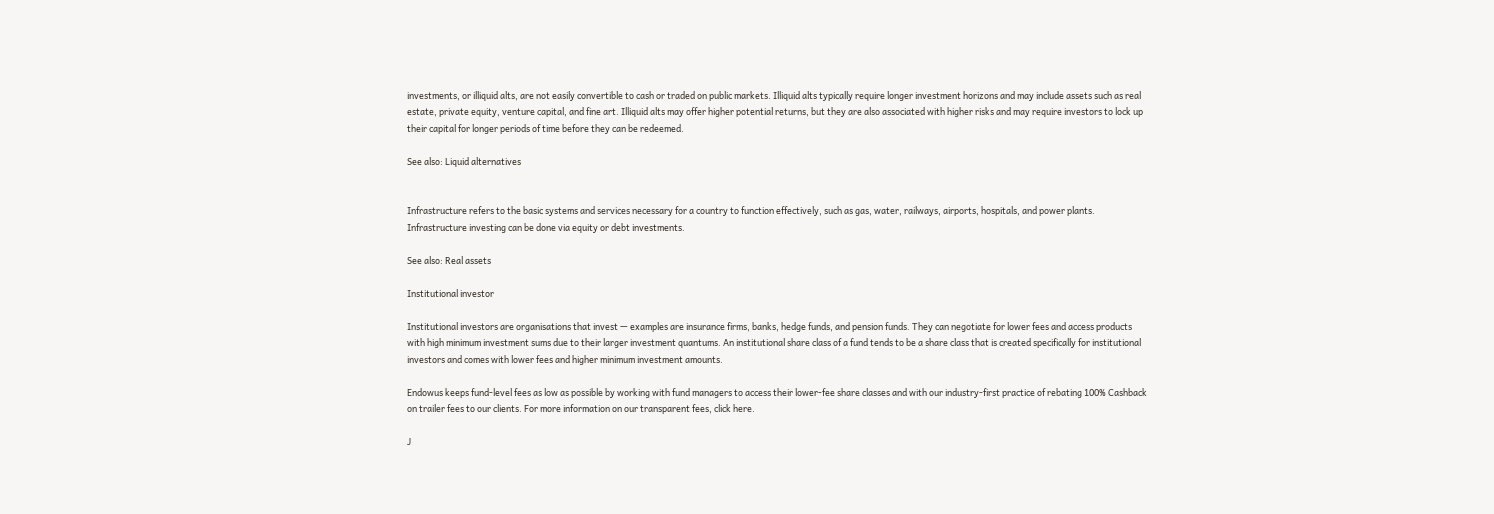investments, or illiquid alts, are not easily convertible to cash or traded on public markets. Illiquid alts typically require longer investment horizons and may include assets such as real estate, private equity, venture capital, and fine art. Illiquid alts may offer higher potential returns, but they are also associated with higher risks and may require investors to lock up their capital for longer periods of time before they can be redeemed.

See also: Liquid alternatives


Infrastructure refers to the basic systems and services necessary for a country to function effectively, such as gas, water, railways, airports, hospitals, and power plants. Infrastructure investing can be done via equity or debt investments.

See also: Real assets

Institutional investor

Institutional investors are organisations that invest — examples are insurance firms, banks, hedge funds, and pension funds. They can negotiate for lower fees and access products with high minimum investment sums due to their larger investment quantums. An institutional share class of a fund tends to be a share class that is created specifically for institutional investors and comes with lower fees and higher minimum investment amounts.

Endowus keeps fund-level fees as low as possible by working with fund managers to access their lower-fee share classes and with our industry-first practice of rebating 100% Cashback on trailer fees to our clients. For more information on our transparent fees, click here.

J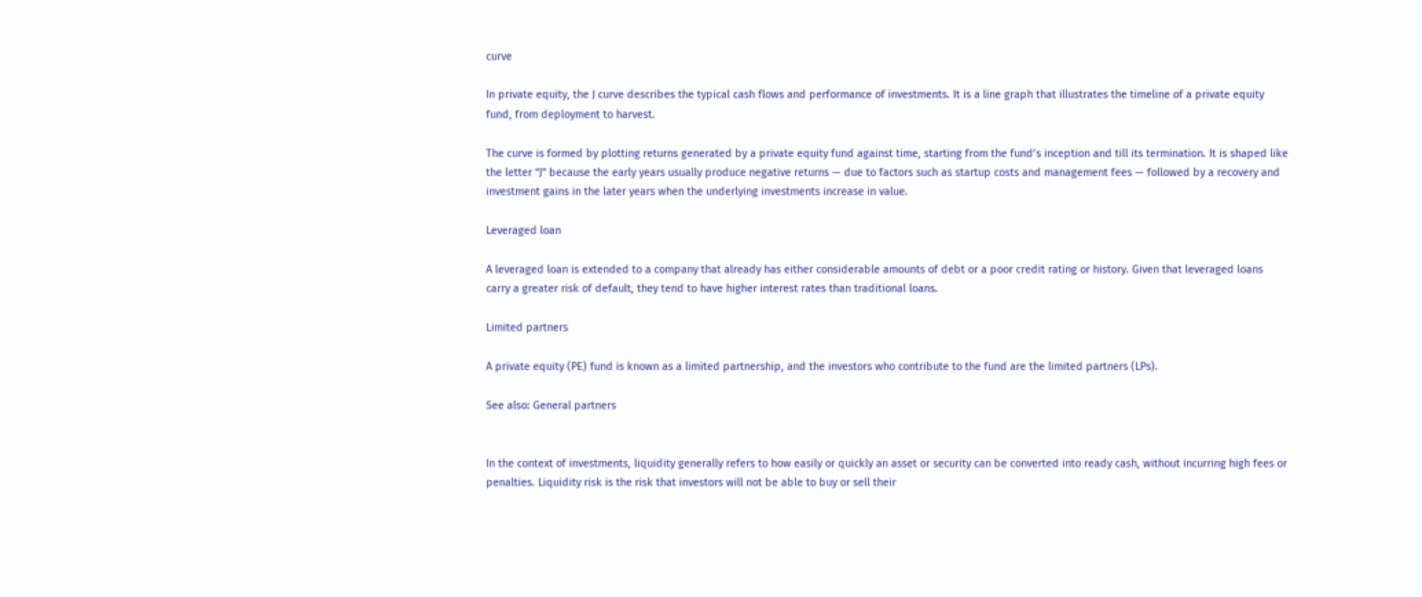curve

In private equity, the J curve describes the typical cash flows and performance of investments. It is a line graph that illustrates the timeline of a private equity fund, from deployment to harvest.

The curve is formed by plotting returns generated by a private equity fund against time, starting from the fund’s inception and till its termination. It is shaped like the letter “J” because the early years usually produce negative returns — due to factors such as startup costs and management fees — followed by a recovery and investment gains in the later years when the underlying investments increase in value.

Leveraged loan

A leveraged loan is extended to a company that already has either considerable amounts of debt or a poor credit rating or history. Given that leveraged loans carry a greater risk of default, they tend to have higher interest rates than traditional loans.

Limited partners

A private equity (PE) fund is known as a limited partnership, and the investors who contribute to the fund are the limited partners (LPs).

See also: General partners


In the context of investments, liquidity generally refers to how easily or quickly an asset or security can be converted into ready cash, without incurring high fees or penalties. Liquidity risk is the risk that investors will not be able to buy or sell their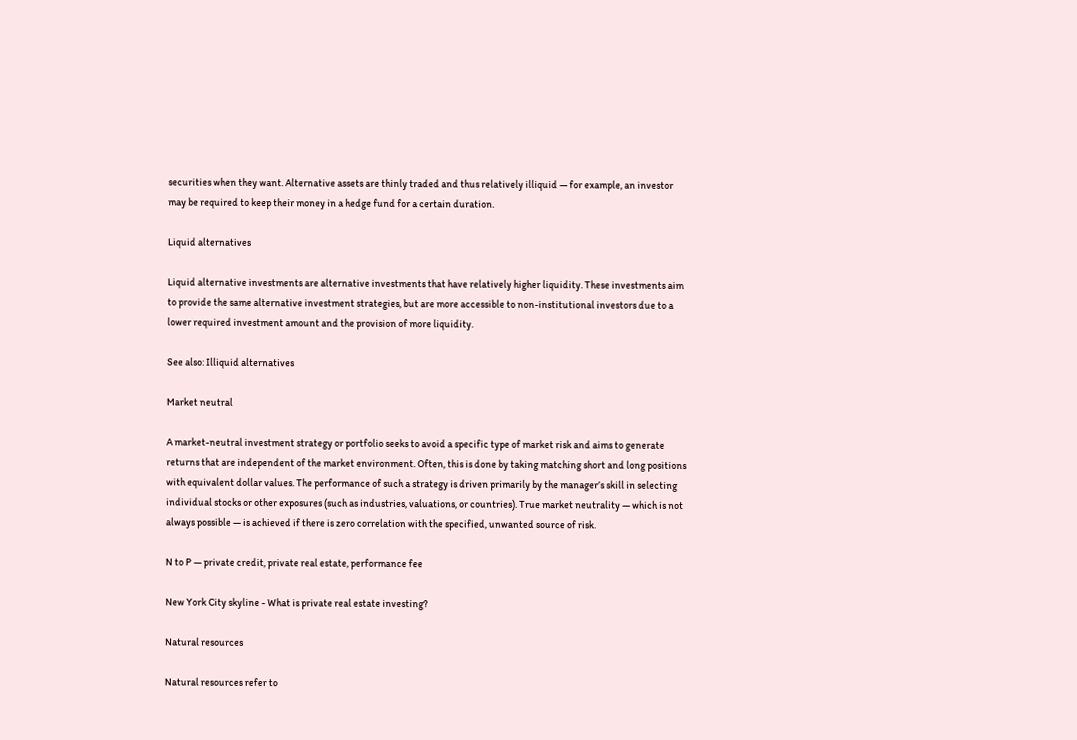securities when they want. Alternative assets are thinly traded and thus relatively illiquid — for example, an investor may be required to keep their money in a hedge fund for a certain duration.

Liquid alternatives

Liquid alternative investments are alternative investments that have relatively higher liquidity. These investments aim to provide the same alternative investment strategies, but are more accessible to non-institutional investors due to a lower required investment amount and the provision of more liquidity.

See also: Illiquid alternatives

Market neutral

A market-neutral investment strategy or portfolio seeks to avoid a specific type of market risk and aims to generate returns that are independent of the market environment. Often, this is done by taking matching short and long positions with equivalent dollar values. The performance of such a strategy is driven primarily by the manager’s skill in selecting individual stocks or other exposures (such as industries, valuations, or countries). True market neutrality — which is not always possible — is achieved if there is zero correlation with the specified, unwanted source of risk.

N to P — private credit, private real estate, performance fee

New York City skyline - What is private real estate investing?

Natural resources

Natural resources refer to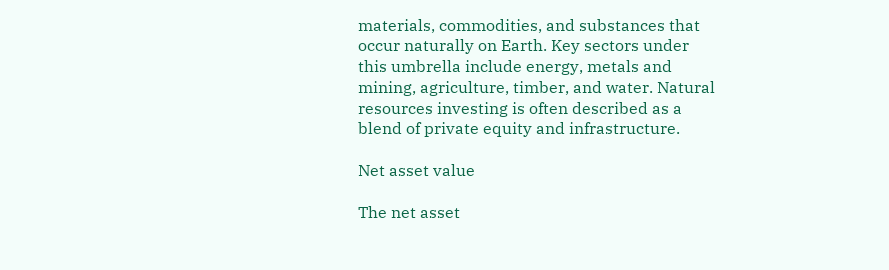materials, commodities, and substances that occur naturally on Earth. Key sectors under this umbrella include energy, metals and mining, agriculture, timber, and water. Natural resources investing is often described as a blend of private equity and infrastructure.

Net asset value

The net asset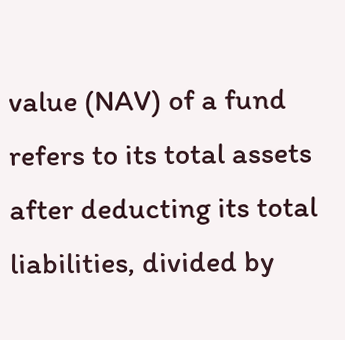value (NAV) of a fund refers to its total assets after deducting its total liabilities, divided by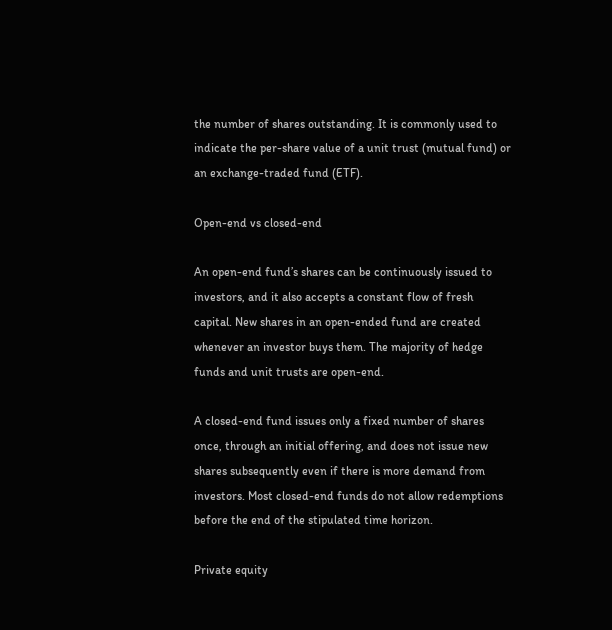the number of shares outstanding. It is commonly used to indicate the per-share value of a unit trust (mutual fund) or an exchange-traded fund (ETF).

Open-end vs closed-end

An open-end fund’s shares can be continuously issued to investors, and it also accepts a constant flow of fresh capital. New shares in an open-ended fund are created whenever an investor buys them. The majority of hedge funds and unit trusts are open-end.

A closed-end fund issues only a fixed number of shares once, through an initial offering, and does not issue new shares subsequently even if there is more demand from investors. Most closed-end funds do not allow redemptions before the end of the stipulated time horizon.

Private equity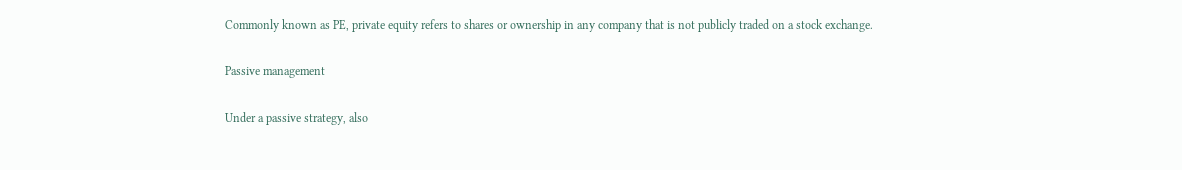Commonly known as PE, private equity refers to shares or ownership in any company that is not publicly traded on a stock exchange.

Passive management

Under a passive strategy, also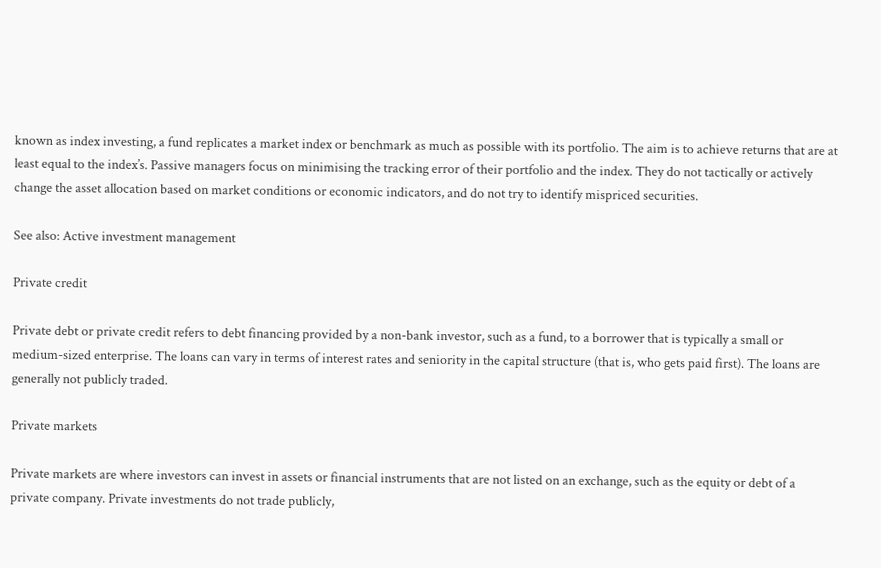known as index investing, a fund replicates a market index or benchmark as much as possible with its portfolio. The aim is to achieve returns that are at least equal to the index’s. Passive managers focus on minimising the tracking error of their portfolio and the index. They do not tactically or actively change the asset allocation based on market conditions or economic indicators, and do not try to identify mispriced securities.

See also: Active investment management

Private credit

Private debt or private credit refers to debt financing provided by a non-bank investor, such as a fund, to a borrower that is typically a small or medium-sized enterprise. The loans can vary in terms of interest rates and seniority in the capital structure (that is, who gets paid first). The loans are generally not publicly traded.

Private markets

Private markets are where investors can invest in assets or financial instruments that are not listed on an exchange, such as the equity or debt of a private company. Private investments do not trade publicly,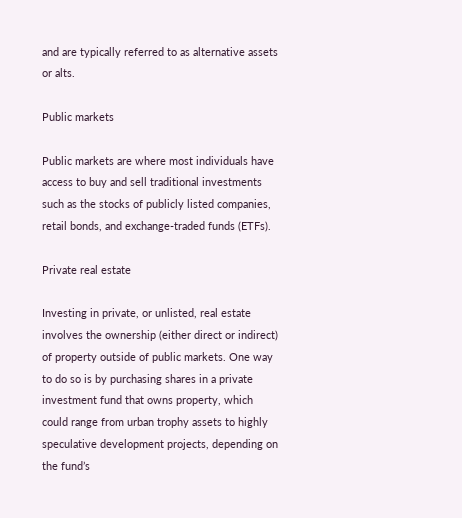and are typically referred to as alternative assets or alts.

Public markets

Public markets are where most individuals have access to buy and sell traditional investments such as the stocks of publicly listed companies, retail bonds, and exchange-traded funds (ETFs).

Private real estate

Investing in private, or unlisted, real estate involves the ownership (either direct or indirect) of property outside of public markets. One way to do so is by purchasing shares in a private investment fund that owns property, which could range from urban trophy assets to highly speculative development projects, depending on the fund’s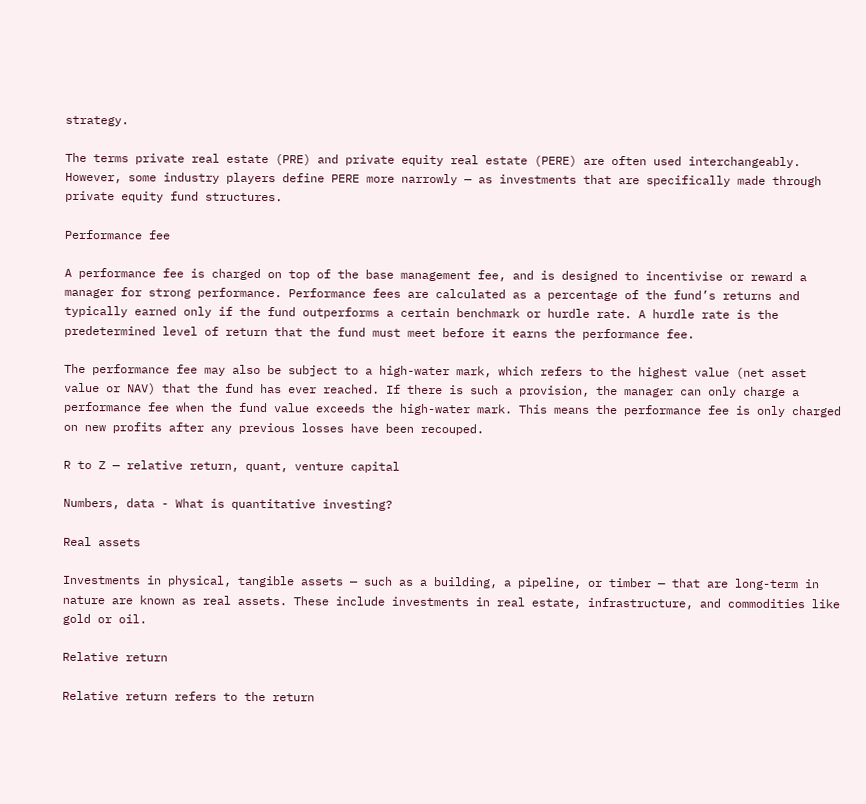strategy.

The terms private real estate (PRE) and private equity real estate (PERE) are often used interchangeably. However, some industry players define PERE more narrowly — as investments that are specifically made through private equity fund structures.

Performance fee

A performance fee is charged on top of the base management fee, and is designed to incentivise or reward a manager for strong performance. Performance fees are calculated as a percentage of the fund’s returns and typically earned only if the fund outperforms a certain benchmark or hurdle rate. A hurdle rate is the predetermined level of return that the fund must meet before it earns the performance fee.

The performance fee may also be subject to a high-water mark, which refers to the highest value (net asset value or NAV) that the fund has ever reached. If there is such a provision, the manager can only charge a performance fee when the fund value exceeds the high-water mark. This means the performance fee is only charged on new profits after any previous losses have been recouped.

R to Z — relative return, quant, venture capital

Numbers, data - What is quantitative investing?

Real assets

Investments in physical, tangible assets — such as a building, a pipeline, or timber — that are long-term in nature are known as real assets. These include investments in real estate, infrastructure, and commodities like gold or oil.

Relative return

Relative return refers to the return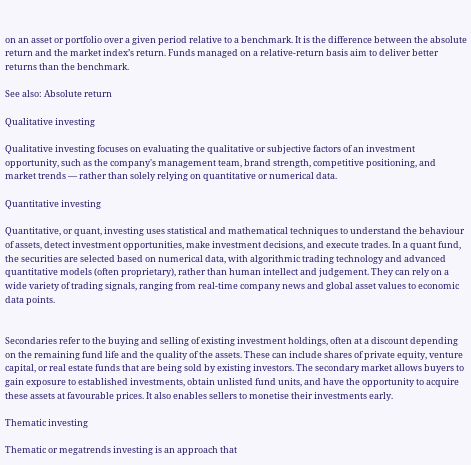on an asset or portfolio over a given period relative to a benchmark. It is the difference between the absolute return and the market index’s return. Funds managed on a relative-return basis aim to deliver better returns than the benchmark.

See also: Absolute return

Qualitative investing

Qualitative investing focuses on evaluating the qualitative or subjective factors of an investment opportunity, such as the company's management team, brand strength, competitive positioning, and market trends — rather than solely relying on quantitative or numerical data.

Quantitative investing

Quantitative, or quant, investing uses statistical and mathematical techniques to understand the behaviour of assets, detect investment opportunities, make investment decisions, and execute trades. In a quant fund, the securities are selected based on numerical data, with algorithmic trading technology and advanced quantitative models (often proprietary), rather than human intellect and judgement. They can rely on a wide variety of trading signals, ranging from real-time company news and global asset values to economic data points.


Secondaries refer to the buying and selling of existing investment holdings, often at a discount depending on the remaining fund life and the quality of the assets. These can include shares of private equity, venture capital, or real estate funds that are being sold by existing investors. The secondary market allows buyers to gain exposure to established investments, obtain unlisted fund units, and have the opportunity to acquire these assets at favourable prices. It also enables sellers to monetise their investments early.

Thematic investing

Thematic or megatrends investing is an approach that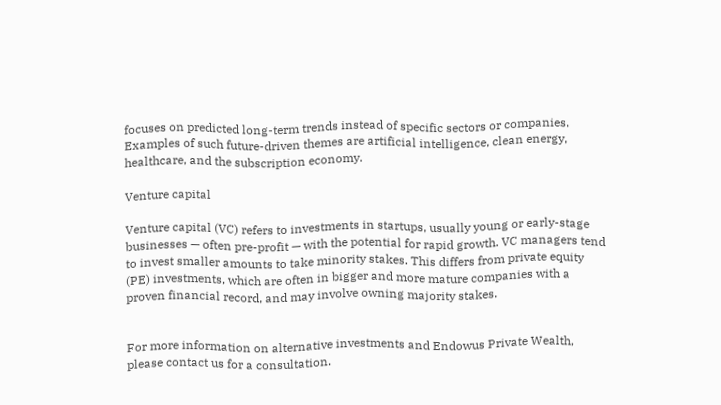focuses on predicted long-term trends instead of specific sectors or companies. Examples of such future-driven themes are artificial intelligence, clean energy, healthcare, and the subscription economy.

Venture capital

Venture capital (VC) refers to investments in startups, usually young or early-stage businesses — often pre-profit — with the potential for rapid growth. VC managers tend to invest smaller amounts to take minority stakes. This differs from private equity (PE) investments, which are often in bigger and more mature companies with a proven financial record, and may involve owning majority stakes.


For more information on alternative investments and Endowus Private Wealth, please contact us for a consultation.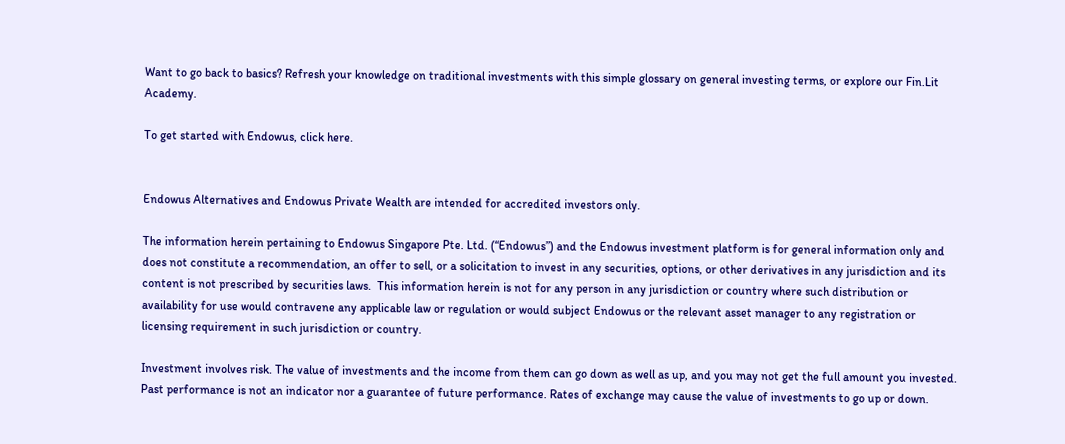Want to go back to basics? Refresh your knowledge on traditional investments with this simple glossary on general investing terms, or explore our Fin.Lit Academy.

To get started with Endowus, click here.


Endowus Alternatives and Endowus Private Wealth are intended for accredited investors only.

The information herein pertaining to Endowus Singapore Pte. Ltd. (“Endowus”) and the Endowus investment platform is for general information only and does not constitute a recommendation, an offer to sell, or a solicitation to invest in any securities, options, or other derivatives in any jurisdiction and its content is not prescribed by securities laws.  This information herein is not for any person in any jurisdiction or country where such distribution or availability for use would contravene any applicable law or regulation or would subject Endowus or the relevant asset manager to any registration or licensing requirement in such jurisdiction or country.

Investment involves risk. The value of investments and the income from them can go down as well as up, and you may not get the full amount you invested. Past performance is not an indicator nor a guarantee of future performance. Rates of exchange may cause the value of investments to go up or down.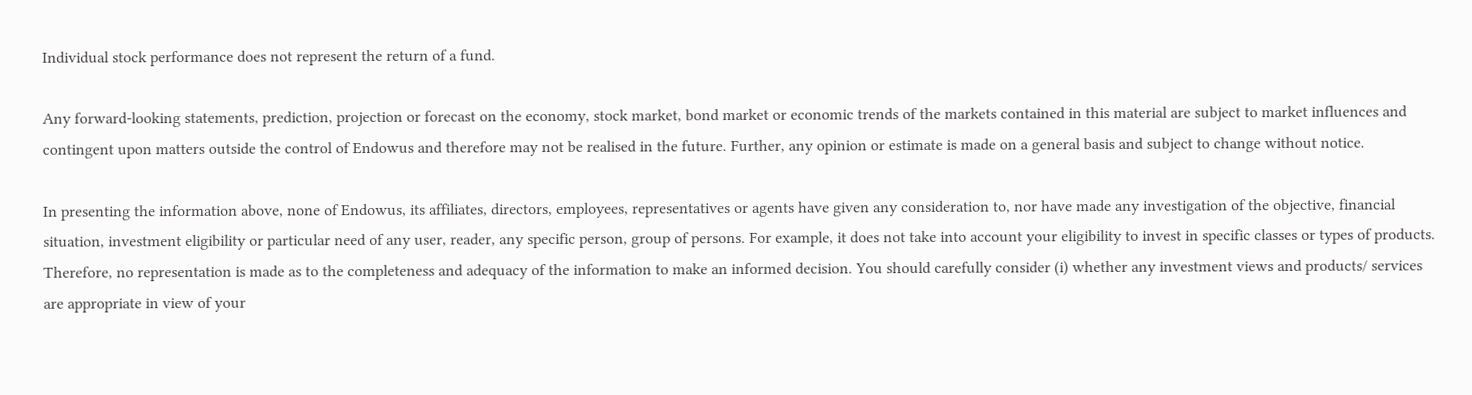Individual stock performance does not represent the return of a fund.

Any forward-looking statements, prediction, projection or forecast on the economy, stock market, bond market or economic trends of the markets contained in this material are subject to market influences and contingent upon matters outside the control of Endowus and therefore may not be realised in the future. Further, any opinion or estimate is made on a general basis and subject to change without notice.

In presenting the information above, none of Endowus, its affiliates, directors, employees, representatives or agents have given any consideration to, nor have made any investigation of the objective, financial situation, investment eligibility or particular need of any user, reader, any specific person, group of persons. For example, it does not take into account your eligibility to invest in specific classes or types of products. Therefore, no representation is made as to the completeness and adequacy of the information to make an informed decision. You should carefully consider (i) whether any investment views and products/ services are appropriate in view of your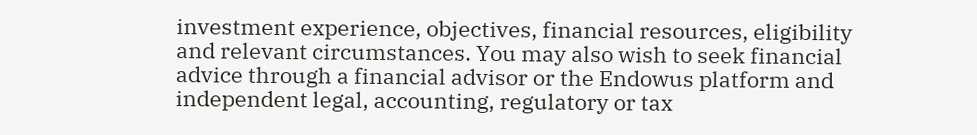investment experience, objectives, financial resources, eligibility and relevant circumstances. You may also wish to seek financial advice through a financial advisor or the Endowus platform and independent legal, accounting, regulatory or tax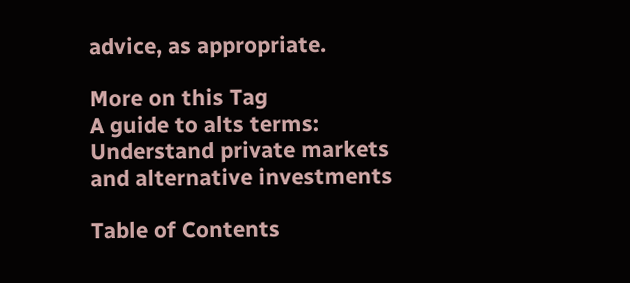advice, as appropriate.

More on this Tag
A guide to alts terms: Understand private markets and alternative investments

Table of Contents